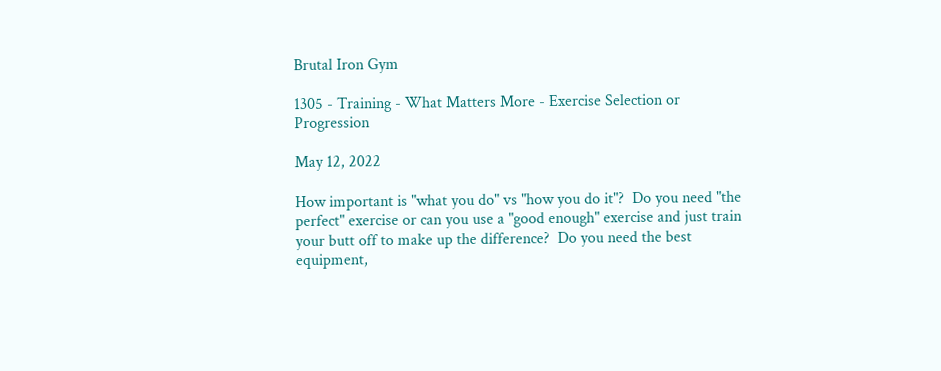Brutal Iron Gym

1305 - Training - What Matters More - Exercise Selection or Progression

May 12, 2022

How important is "what you do" vs "how you do it"?  Do you need "the perfect" exercise or can you use a "good enough" exercise and just train your butt off to make up the difference?  Do you need the best equipment,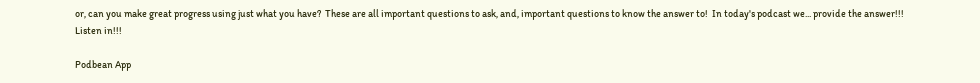or, can you make great progress using just what you have?  These are all important questions to ask, and, important questions to know the answer to!  In today's podcast we... provide the answer!!!  Listen in!!!

Podbean App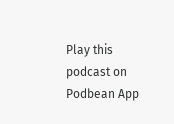Play this podcast on Podbean App